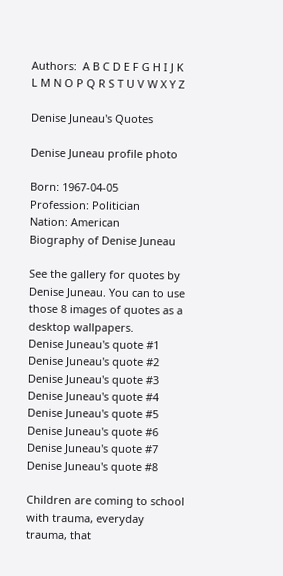Authors:  A B C D E F G H I J K L M N O P Q R S T U V W X Y Z

Denise Juneau's Quotes

Denise Juneau profile photo

Born: 1967-04-05
Profession: Politician
Nation: American
Biography of Denise Juneau

See the gallery for quotes by Denise Juneau. You can to use those 8 images of quotes as a desktop wallpapers.
Denise Juneau's quote #1
Denise Juneau's quote #2
Denise Juneau's quote #3
Denise Juneau's quote #4
Denise Juneau's quote #5
Denise Juneau's quote #6
Denise Juneau's quote #7
Denise Juneau's quote #8

Children are coming to school with trauma, everyday trauma, that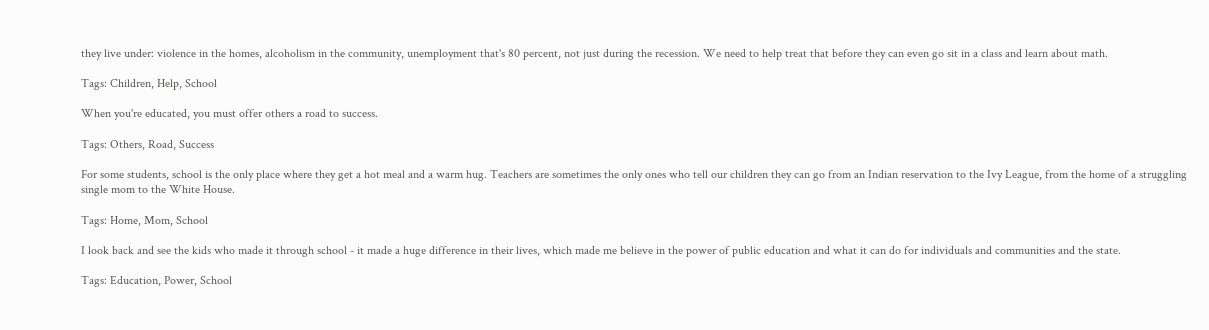they live under: violence in the homes, alcoholism in the community, unemployment that's 80 percent, not just during the recession. We need to help treat that before they can even go sit in a class and learn about math.

Tags: Children, Help, School

When you're educated, you must offer others a road to success.

Tags: Others, Road, Success

For some students, school is the only place where they get a hot meal and a warm hug. Teachers are sometimes the only ones who tell our children they can go from an Indian reservation to the Ivy League, from the home of a struggling single mom to the White House.

Tags: Home, Mom, School

I look back and see the kids who made it through school - it made a huge difference in their lives, which made me believe in the power of public education and what it can do for individuals and communities and the state.

Tags: Education, Power, School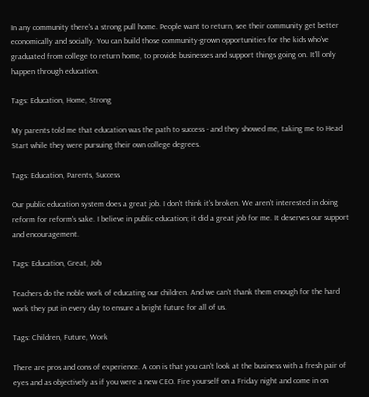In any community there's a strong pull home. People want to return, see their community get better economically and socially. You can build those community-grown opportunities for the kids who've graduated from college to return home, to provide businesses and support things going on. It'll only happen through education.

Tags: Education, Home, Strong

My parents told me that education was the path to success - and they showed me, taking me to Head Start while they were pursuing their own college degrees.

Tags: Education, Parents, Success

Our public education system does a great job. I don't think it's broken. We aren't interested in doing reform for reform's sake. I believe in public education; it did a great job for me. It deserves our support and encouragement.

Tags: Education, Great, Job

Teachers do the noble work of educating our children. And we can't thank them enough for the hard work they put in every day to ensure a bright future for all of us.

Tags: Children, Future, Work

There are pros and cons of experience. A con is that you can't look at the business with a fresh pair of eyes and as objectively as if you were a new CEO. Fire yourself on a Friday night and come in on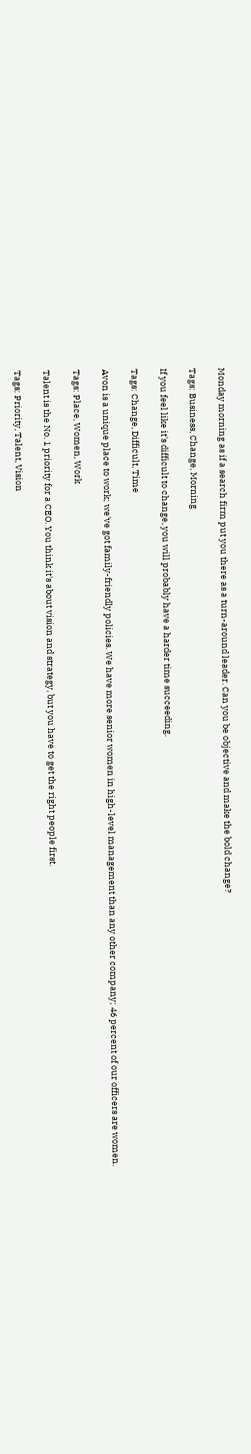Monday morning as if a search firm put you there as a turn-around leader. Can you be objective and make the bold change?

Tags: Business, Change, Morning

If you feel like it's difficult to change, you will probably have a harder time succeeding.

Tags: Change, Difficult, Time

Avon is a unique place to work; we've got family-friendly policies. We have more senior women in high-level management than any other company; 46 percent of our officers are women.

Tags: Place, Women, Work

Talent is the No. 1 priority for a CEO. You think it's about vision and strategy, but you have to get the right people first.

Tags: Priority, Talent, Vision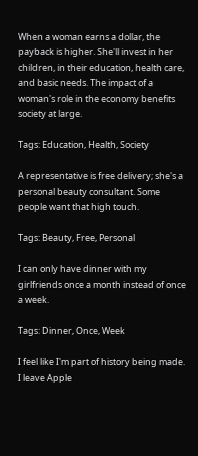When a woman earns a dollar, the payback is higher. She'll invest in her children, in their education, health care, and basic needs. The impact of a woman's role in the economy benefits society at large.

Tags: Education, Health, Society

A representative is free delivery; she's a personal beauty consultant. Some people want that high touch.

Tags: Beauty, Free, Personal

I can only have dinner with my girlfriends once a month instead of once a week.

Tags: Dinner, Once, Week

I feel like I'm part of history being made. I leave Apple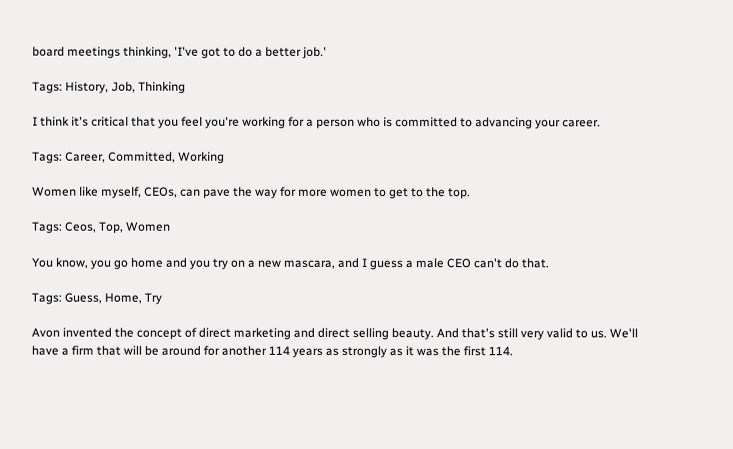board meetings thinking, 'I've got to do a better job.'

Tags: History, Job, Thinking

I think it's critical that you feel you're working for a person who is committed to advancing your career.

Tags: Career, Committed, Working

Women like myself, CEOs, can pave the way for more women to get to the top.

Tags: Ceos, Top, Women

You know, you go home and you try on a new mascara, and I guess a male CEO can't do that.

Tags: Guess, Home, Try

Avon invented the concept of direct marketing and direct selling beauty. And that's still very valid to us. We'll have a firm that will be around for another 114 years as strongly as it was the first 114.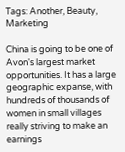Tags: Another, Beauty, Marketing

China is going to be one of Avon's largest market opportunities. It has a large geographic expanse, with hundreds of thousands of women in small villages really striving to make an earnings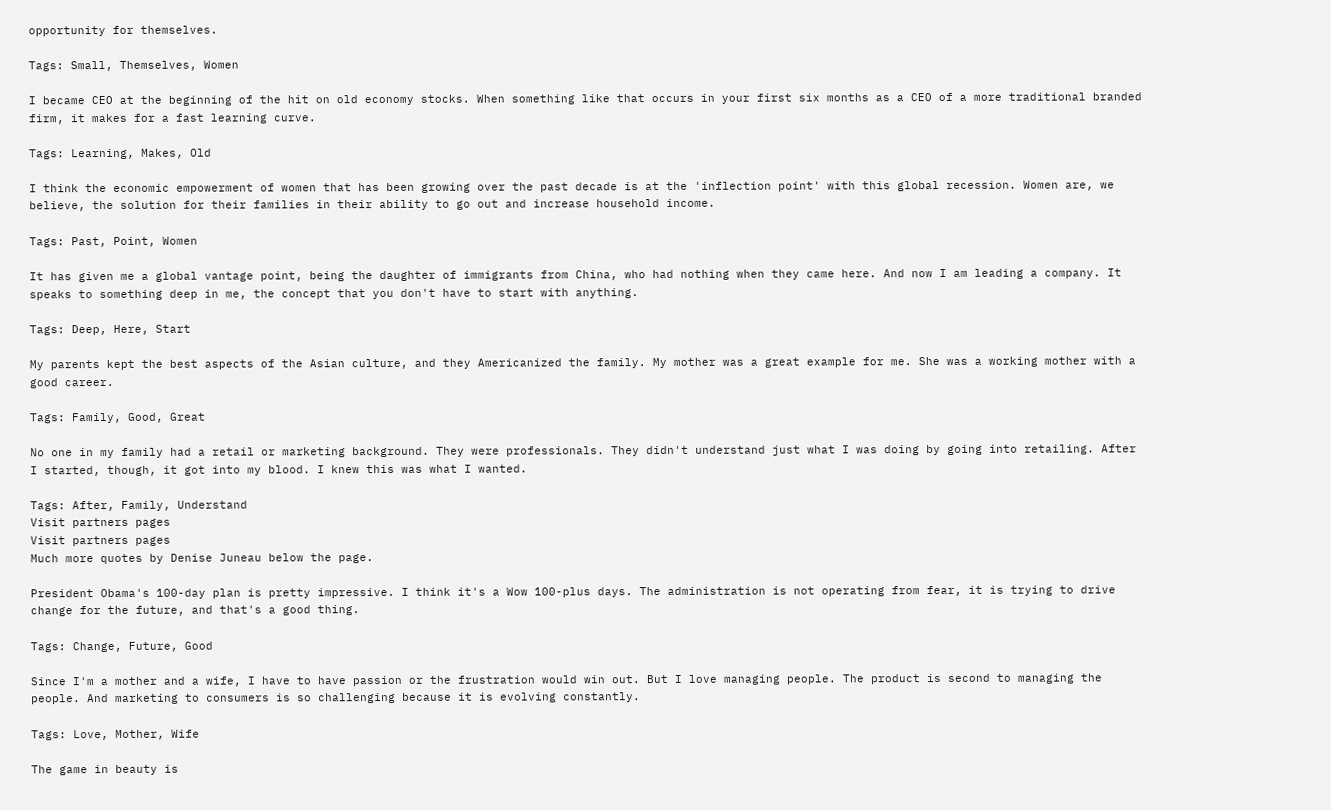opportunity for themselves.

Tags: Small, Themselves, Women

I became CEO at the beginning of the hit on old economy stocks. When something like that occurs in your first six months as a CEO of a more traditional branded firm, it makes for a fast learning curve.

Tags: Learning, Makes, Old

I think the economic empowerment of women that has been growing over the past decade is at the 'inflection point' with this global recession. Women are, we believe, the solution for their families in their ability to go out and increase household income.

Tags: Past, Point, Women

It has given me a global vantage point, being the daughter of immigrants from China, who had nothing when they came here. And now I am leading a company. It speaks to something deep in me, the concept that you don't have to start with anything.

Tags: Deep, Here, Start

My parents kept the best aspects of the Asian culture, and they Americanized the family. My mother was a great example for me. She was a working mother with a good career.

Tags: Family, Good, Great

No one in my family had a retail or marketing background. They were professionals. They didn't understand just what I was doing by going into retailing. After I started, though, it got into my blood. I knew this was what I wanted.

Tags: After, Family, Understand
Visit partners pages
Visit partners pages
Much more quotes by Denise Juneau below the page.

President Obama's 100-day plan is pretty impressive. I think it's a Wow 100-plus days. The administration is not operating from fear, it is trying to drive change for the future, and that's a good thing.

Tags: Change, Future, Good

Since I'm a mother and a wife, I have to have passion or the frustration would win out. But I love managing people. The product is second to managing the people. And marketing to consumers is so challenging because it is evolving constantly.

Tags: Love, Mother, Wife

The game in beauty is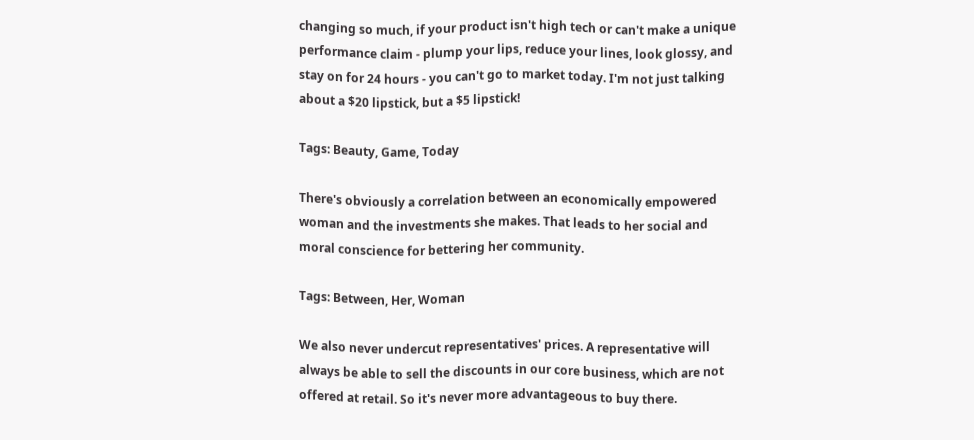changing so much, if your product isn't high tech or can't make a unique performance claim - plump your lips, reduce your lines, look glossy, and stay on for 24 hours - you can't go to market today. I'm not just talking about a $20 lipstick, but a $5 lipstick!

Tags: Beauty, Game, Today

There's obviously a correlation between an economically empowered woman and the investments she makes. That leads to her social and moral conscience for bettering her community.

Tags: Between, Her, Woman

We also never undercut representatives' prices. A representative will always be able to sell the discounts in our core business, which are not offered at retail. So it's never more advantageous to buy there.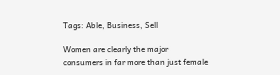Tags: Able, Business, Sell

Women are clearly the major consumers in far more than just female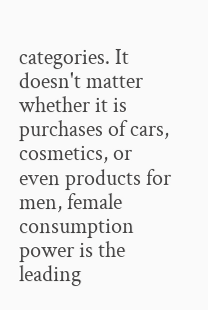categories. It doesn't matter whether it is purchases of cars, cosmetics, or even products for men, female consumption power is the leading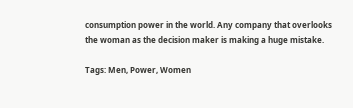consumption power in the world. Any company that overlooks the woman as the decision maker is making a huge mistake.

Tags: Men, Power, Women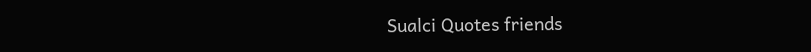Sualci Quotes friends